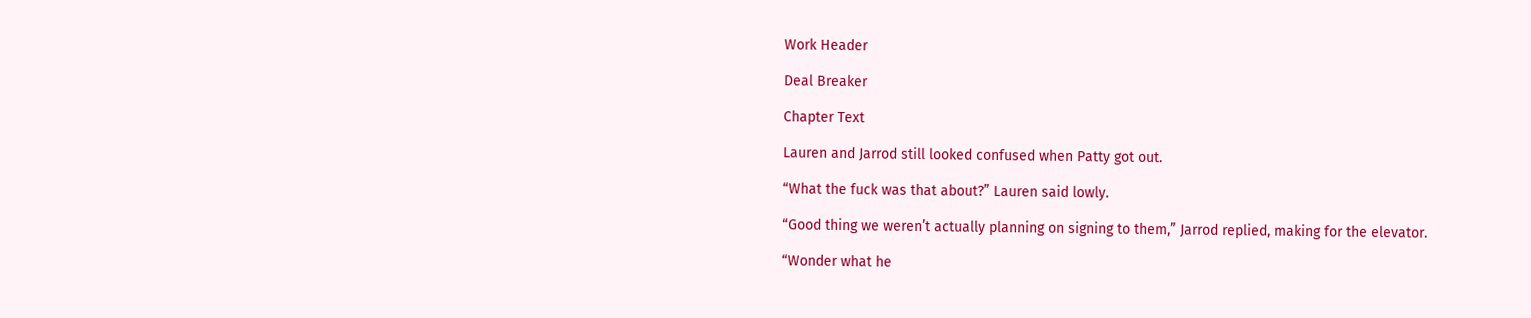Work Header

Deal Breaker

Chapter Text

Lauren and Jarrod still looked confused when Patty got out.

“What the fuck was that about?” Lauren said lowly.

“Good thing we weren’t actually planning on signing to them,” Jarrod replied, making for the elevator.

“Wonder what he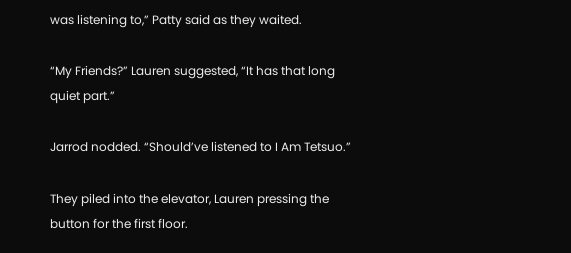was listening to,” Patty said as they waited.

“My Friends?” Lauren suggested, “It has that long quiet part.”

Jarrod nodded. “Should’ve listened to I Am Tetsuo.”

They piled into the elevator, Lauren pressing the button for the first floor.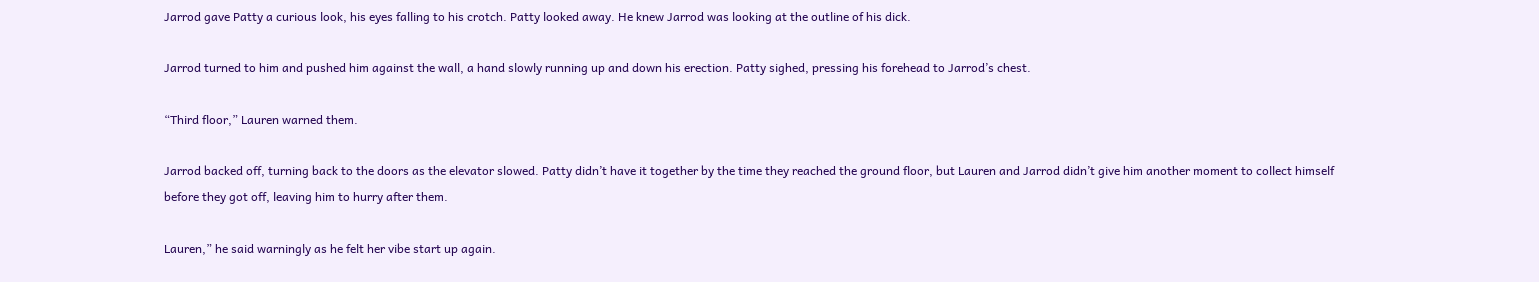Jarrod gave Patty a curious look, his eyes falling to his crotch. Patty looked away. He knew Jarrod was looking at the outline of his dick.

Jarrod turned to him and pushed him against the wall, a hand slowly running up and down his erection. Patty sighed, pressing his forehead to Jarrod’s chest.

“Third floor,” Lauren warned them.

Jarrod backed off, turning back to the doors as the elevator slowed. Patty didn’t have it together by the time they reached the ground floor, but Lauren and Jarrod didn’t give him another moment to collect himself before they got off, leaving him to hurry after them.

Lauren,” he said warningly as he felt her vibe start up again.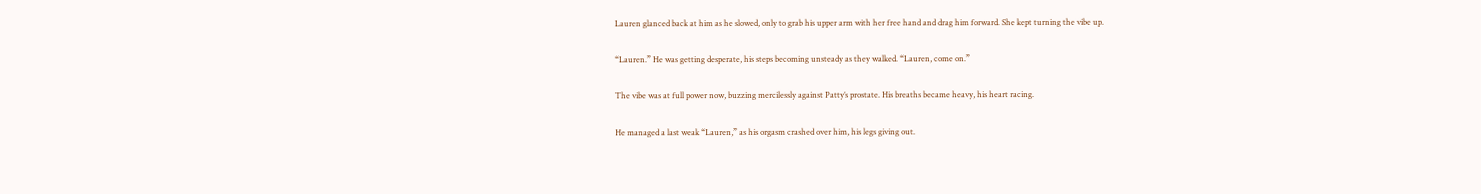Lauren glanced back at him as he slowed, only to grab his upper arm with her free hand and drag him forward. She kept turning the vibe up.

“Lauren.” He was getting desperate, his steps becoming unsteady as they walked. “Lauren, come on.”

The vibe was at full power now, buzzing mercilessly against Patty’s prostate. His breaths became heavy, his heart racing.

He managed a last weak “Lauren,” as his orgasm crashed over him, his legs giving out.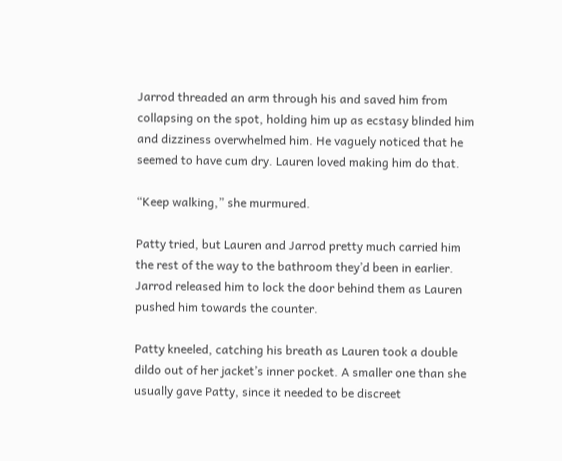Jarrod threaded an arm through his and saved him from collapsing on the spot, holding him up as ecstasy blinded him and dizziness overwhelmed him. He vaguely noticed that he seemed to have cum dry. Lauren loved making him do that.

“Keep walking,” she murmured.

Patty tried, but Lauren and Jarrod pretty much carried him the rest of the way to the bathroom they’d been in earlier. Jarrod released him to lock the door behind them as Lauren pushed him towards the counter.

Patty kneeled, catching his breath as Lauren took a double dildo out of her jacket’s inner pocket. A smaller one than she usually gave Patty, since it needed to be discreet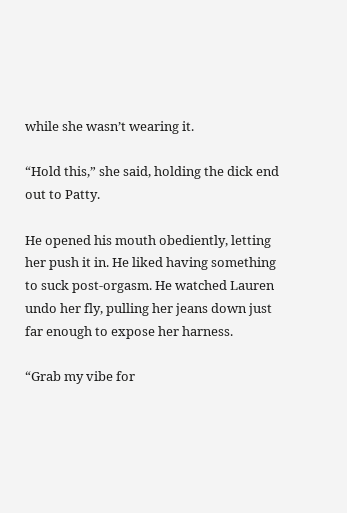while she wasn’t wearing it.

“Hold this,” she said, holding the dick end out to Patty.

He opened his mouth obediently, letting her push it in. He liked having something to suck post-orgasm. He watched Lauren undo her fly, pulling her jeans down just far enough to expose her harness.

“Grab my vibe for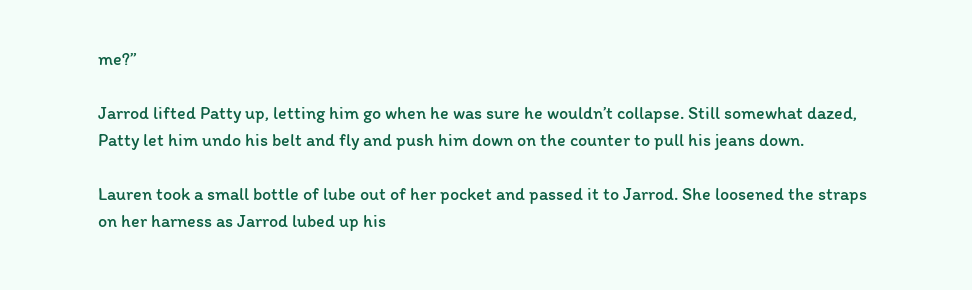me?”

Jarrod lifted Patty up, letting him go when he was sure he wouldn’t collapse. Still somewhat dazed, Patty let him undo his belt and fly and push him down on the counter to pull his jeans down.

Lauren took a small bottle of lube out of her pocket and passed it to Jarrod. She loosened the straps on her harness as Jarrod lubed up his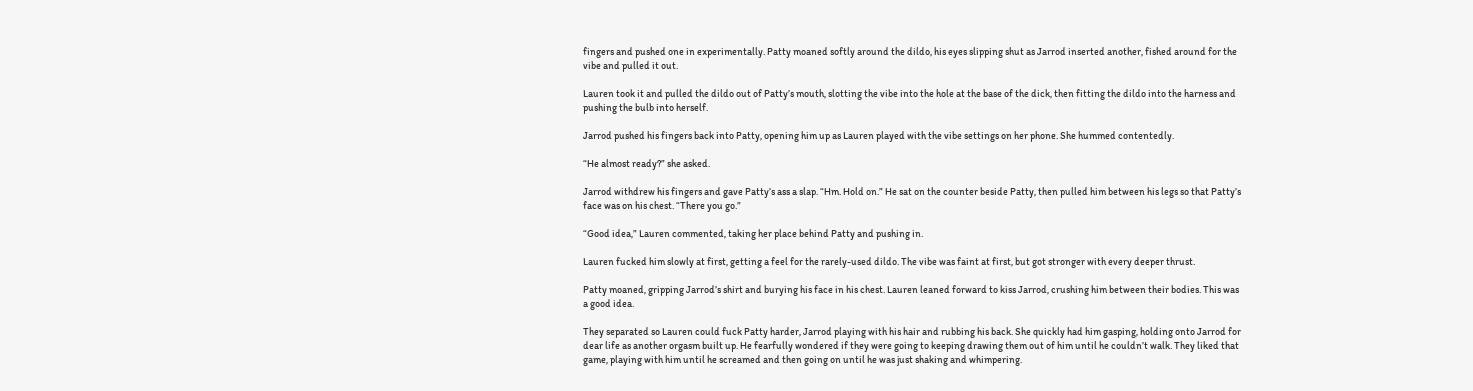fingers and pushed one in experimentally. Patty moaned softly around the dildo, his eyes slipping shut as Jarrod inserted another, fished around for the vibe and pulled it out.

Lauren took it and pulled the dildo out of Patty’s mouth, slotting the vibe into the hole at the base of the dick, then fitting the dildo into the harness and pushing the bulb into herself.

Jarrod pushed his fingers back into Patty, opening him up as Lauren played with the vibe settings on her phone. She hummed contentedly.

“He almost ready?” she asked.

Jarrod withdrew his fingers and gave Patty’s ass a slap. “Hm. Hold on.” He sat on the counter beside Patty, then pulled him between his legs so that Patty’s face was on his chest. “There you go.”

“Good idea,” Lauren commented, taking her place behind Patty and pushing in.

Lauren fucked him slowly at first, getting a feel for the rarely-used dildo. The vibe was faint at first, but got stronger with every deeper thrust.

Patty moaned, gripping Jarrod’s shirt and burying his face in his chest. Lauren leaned forward to kiss Jarrod, crushing him between their bodies. This was a good idea.

They separated so Lauren could fuck Patty harder, Jarrod playing with his hair and rubbing his back. She quickly had him gasping, holding onto Jarrod for dear life as another orgasm built up. He fearfully wondered if they were going to keeping drawing them out of him until he couldn’t walk. They liked that game, playing with him until he screamed and then going on until he was just shaking and whimpering.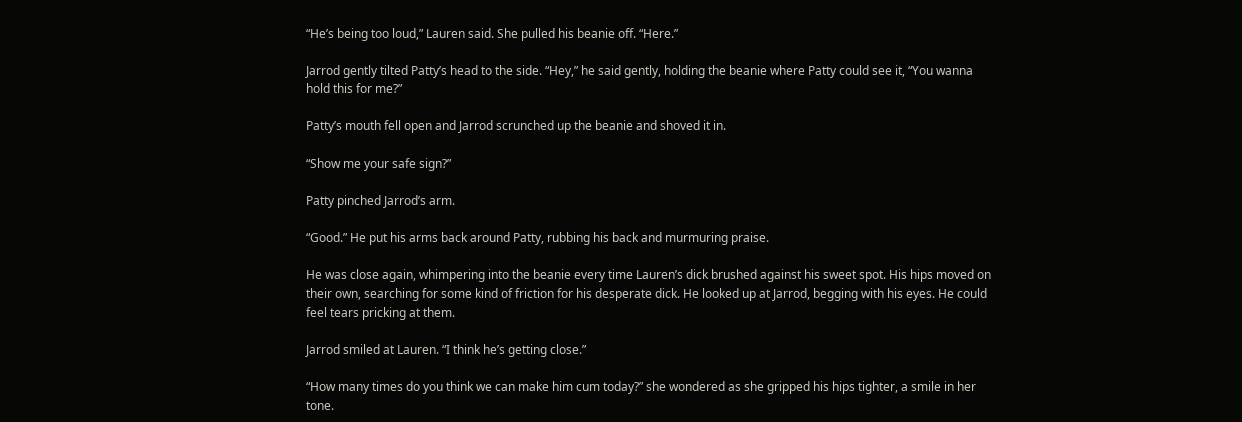“He’s being too loud,” Lauren said. She pulled his beanie off. “Here.”

Jarrod gently tilted Patty’s head to the side. “Hey,” he said gently, holding the beanie where Patty could see it, “You wanna hold this for me?”

Patty’s mouth fell open and Jarrod scrunched up the beanie and shoved it in.

“Show me your safe sign?”

Patty pinched Jarrod’s arm.

“Good.” He put his arms back around Patty, rubbing his back and murmuring praise.

He was close again, whimpering into the beanie every time Lauren’s dick brushed against his sweet spot. His hips moved on their own, searching for some kind of friction for his desperate dick. He looked up at Jarrod, begging with his eyes. He could feel tears pricking at them.

Jarrod smiled at Lauren. “I think he’s getting close.”

“How many times do you think we can make him cum today?” she wondered as she gripped his hips tighter, a smile in her tone.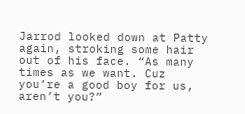Jarrod looked down at Patty again, stroking some hair out of his face. “As many times as we want. Cuz you’re a good boy for us, aren’t you?”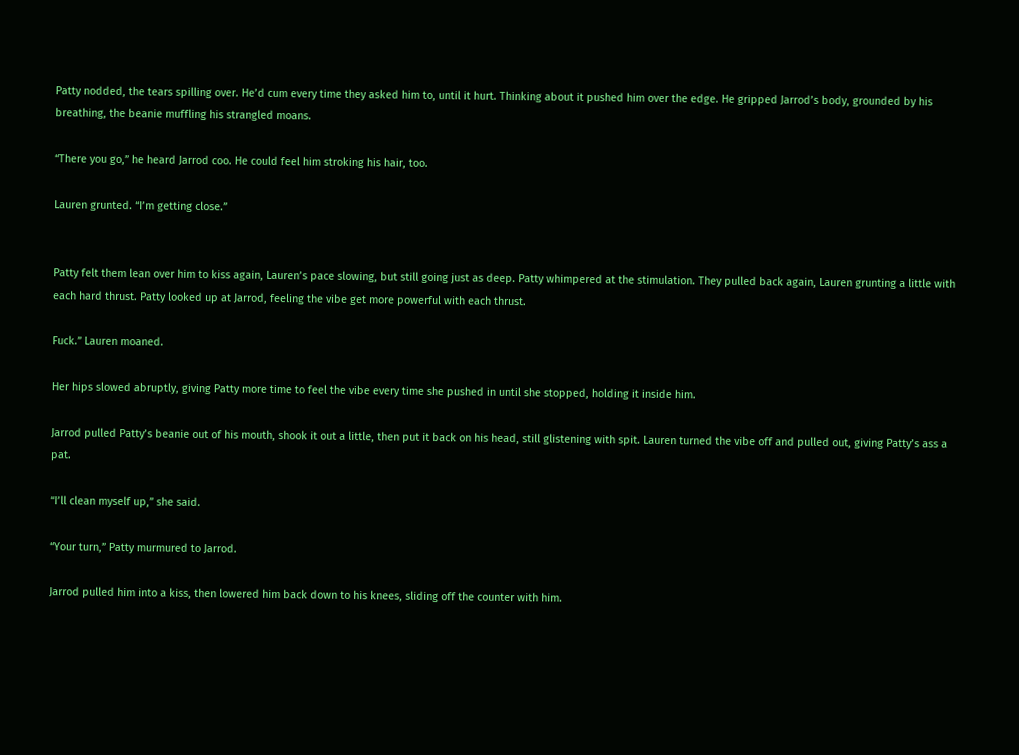Patty nodded, the tears spilling over. He’d cum every time they asked him to, until it hurt. Thinking about it pushed him over the edge. He gripped Jarrod’s body, grounded by his breathing, the beanie muffling his strangled moans.

“There you go,” he heard Jarrod coo. He could feel him stroking his hair, too.

Lauren grunted. “I’m getting close.”


Patty felt them lean over him to kiss again, Lauren’s pace slowing, but still going just as deep. Patty whimpered at the stimulation. They pulled back again, Lauren grunting a little with each hard thrust. Patty looked up at Jarrod, feeling the vibe get more powerful with each thrust.

Fuck.” Lauren moaned.

Her hips slowed abruptly, giving Patty more time to feel the vibe every time she pushed in until she stopped, holding it inside him.

Jarrod pulled Patty’s beanie out of his mouth, shook it out a little, then put it back on his head, still glistening with spit. Lauren turned the vibe off and pulled out, giving Patty’s ass a pat.

“I’ll clean myself up,” she said.

“Your turn,” Patty murmured to Jarrod.

Jarrod pulled him into a kiss, then lowered him back down to his knees, sliding off the counter with him.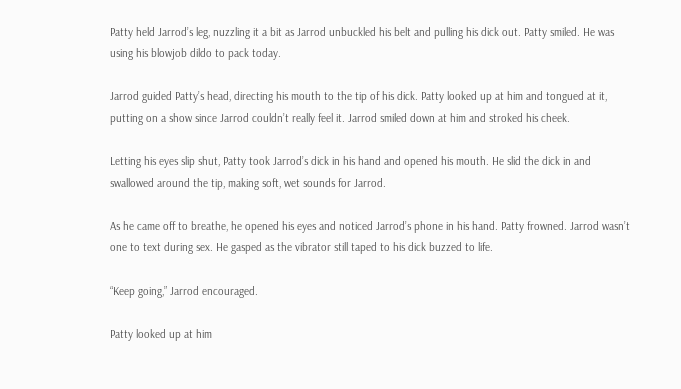Patty held Jarrod’s leg, nuzzling it a bit as Jarrod unbuckled his belt and pulling his dick out. Patty smiled. He was using his blowjob dildo to pack today.

Jarrod guided Patty’s head, directing his mouth to the tip of his dick. Patty looked up at him and tongued at it, putting on a show since Jarrod couldn’t really feel it. Jarrod smiled down at him and stroked his cheek.

Letting his eyes slip shut, Patty took Jarrod’s dick in his hand and opened his mouth. He slid the dick in and swallowed around the tip, making soft, wet sounds for Jarrod.

As he came off to breathe, he opened his eyes and noticed Jarrod’s phone in his hand. Patty frowned. Jarrod wasn’t one to text during sex. He gasped as the vibrator still taped to his dick buzzed to life.

“Keep going,” Jarrod encouraged.

Patty looked up at him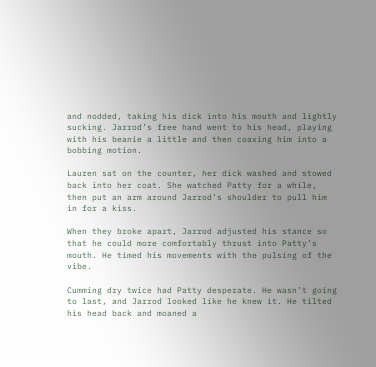and nodded, taking his dick into his mouth and lightly sucking. Jarrod’s free hand went to his head, playing with his beanie a little and then coaxing him into a bobbing motion.

Lauren sat on the counter, her dick washed and stowed back into her coat. She watched Patty for a while, then put an arm around Jarrod’s shoulder to pull him in for a kiss.

When they broke apart, Jarrod adjusted his stance so that he could more comfortably thrust into Patty’s mouth. He timed his movements with the pulsing of the vibe.

Cumming dry twice had Patty desperate. He wasn’t going to last, and Jarrod looked like he knew it. He tilted his head back and moaned a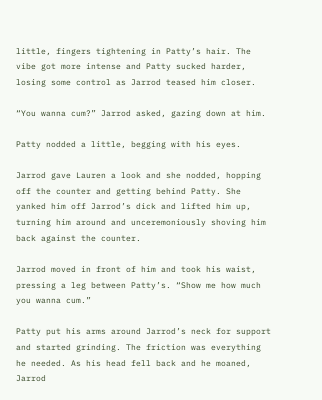little, fingers tightening in Patty’s hair. The vibe got more intense and Patty sucked harder, losing some control as Jarrod teased him closer.

“You wanna cum?” Jarrod asked, gazing down at him.

Patty nodded a little, begging with his eyes.

Jarrod gave Lauren a look and she nodded, hopping off the counter and getting behind Patty. She yanked him off Jarrod’s dick and lifted him up, turning him around and unceremoniously shoving him back against the counter.

Jarrod moved in front of him and took his waist, pressing a leg between Patty’s. “Show me how much you wanna cum.”

Patty put his arms around Jarrod’s neck for support and started grinding. The friction was everything he needed. As his head fell back and he moaned, Jarrod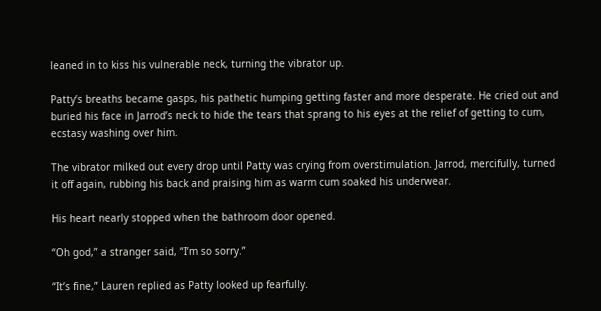leaned in to kiss his vulnerable neck, turning the vibrator up.

Patty’s breaths became gasps, his pathetic humping getting faster and more desperate. He cried out and buried his face in Jarrod’s neck to hide the tears that sprang to his eyes at the relief of getting to cum, ecstasy washing over him.

The vibrator milked out every drop until Patty was crying from overstimulation. Jarrod, mercifully, turned it off again, rubbing his back and praising him as warm cum soaked his underwear.

His heart nearly stopped when the bathroom door opened.

“Oh god,” a stranger said, “I’m so sorry.”

“It’s fine,” Lauren replied as Patty looked up fearfully.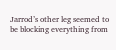Jarrod’s other leg seemed to be blocking everything from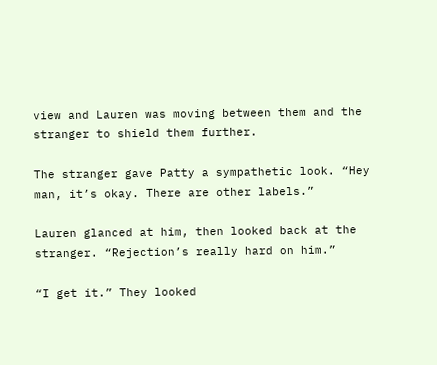view and Lauren was moving between them and the stranger to shield them further.

The stranger gave Patty a sympathetic look. “Hey man, it’s okay. There are other labels.”

Lauren glanced at him, then looked back at the stranger. “Rejection’s really hard on him.”

“I get it.” They looked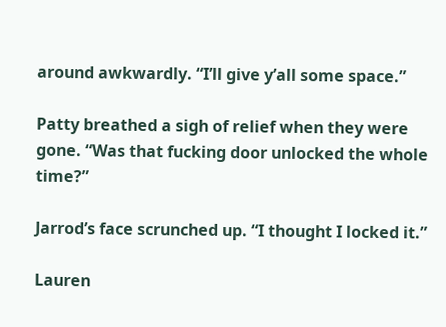around awkwardly. “I’ll give y’all some space.”

Patty breathed a sigh of relief when they were gone. “Was that fucking door unlocked the whole time?”

Jarrod’s face scrunched up. “I thought I locked it.”

Lauren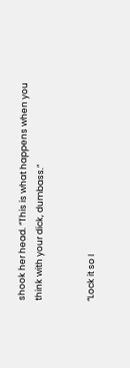shook her head. “This is what happens when you think with your dick, dumbass.”


“Lock it so I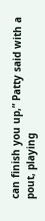can finish you up,” Patty said with a pout, playing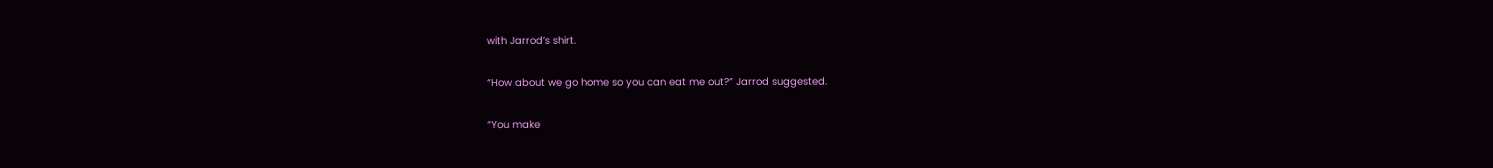with Jarrod’s shirt.

“How about we go home so you can eat me out?” Jarrod suggested.

“You make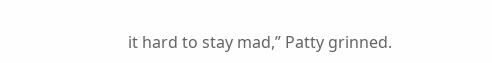it hard to stay mad,” Patty grinned.